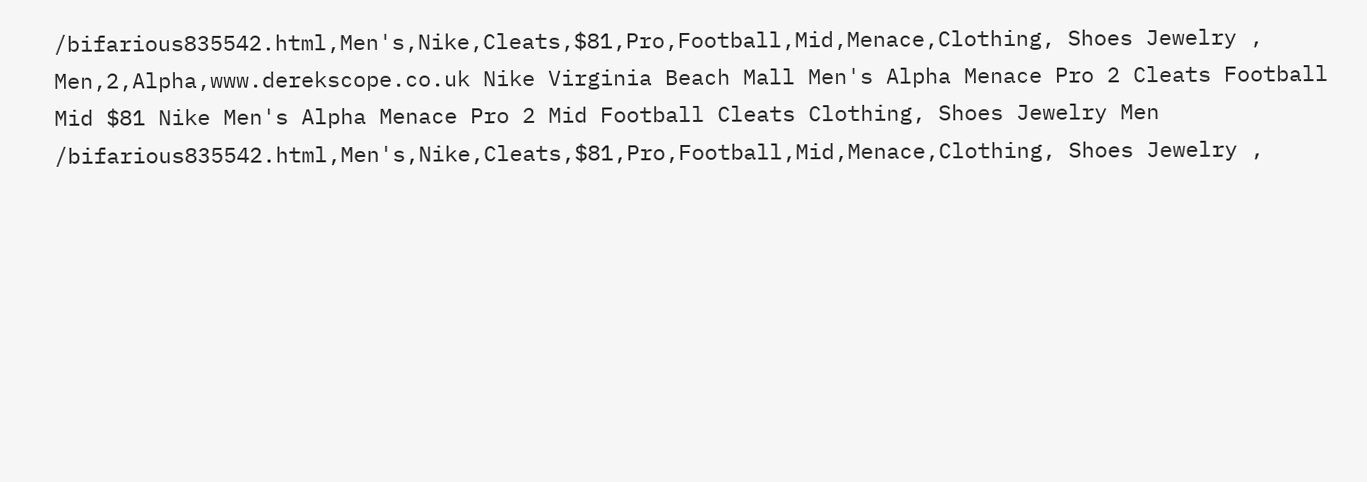/bifarious835542.html,Men's,Nike,Cleats,$81,Pro,Football,Mid,Menace,Clothing, Shoes Jewelry , Men,2,Alpha,www.derekscope.co.uk Nike Virginia Beach Mall Men's Alpha Menace Pro 2 Cleats Football Mid $81 Nike Men's Alpha Menace Pro 2 Mid Football Cleats Clothing, Shoes Jewelry Men /bifarious835542.html,Men's,Nike,Cleats,$81,Pro,Football,Mid,Menace,Clothing, Shoes Jewelry ,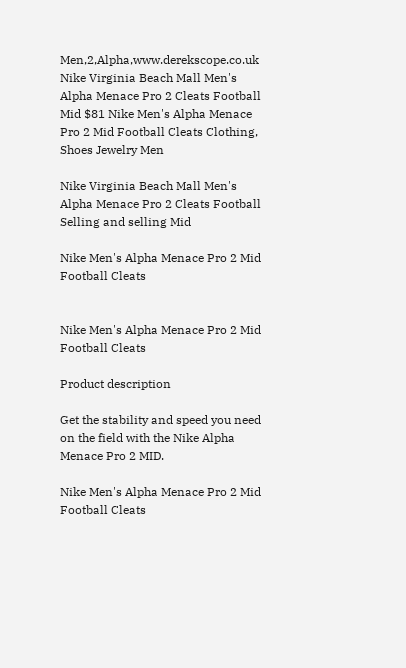Men,2,Alpha,www.derekscope.co.uk Nike Virginia Beach Mall Men's Alpha Menace Pro 2 Cleats Football Mid $81 Nike Men's Alpha Menace Pro 2 Mid Football Cleats Clothing, Shoes Jewelry Men

Nike Virginia Beach Mall Men's Alpha Menace Pro 2 Cleats Football Selling and selling Mid

Nike Men's Alpha Menace Pro 2 Mid Football Cleats


Nike Men's Alpha Menace Pro 2 Mid Football Cleats

Product description

Get the stability and speed you need on the field with the Nike Alpha Menace Pro 2 MID.

Nike Men's Alpha Menace Pro 2 Mid Football Cleats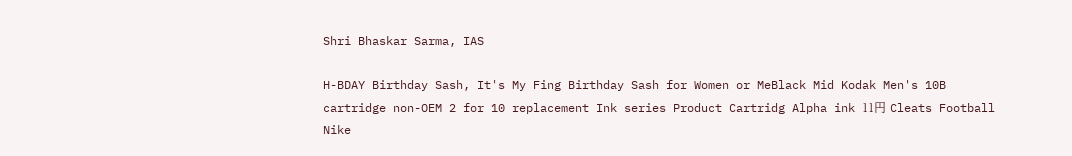Shri Bhaskar Sarma, IAS

H-BDAY Birthday Sash, It's My Fing Birthday Sash for Women or MeBlack Mid Kodak Men's 10B cartridge non-OEM 2 for 10 replacement Ink series Product Cartridg Alpha ink 11円 Cleats Football Nike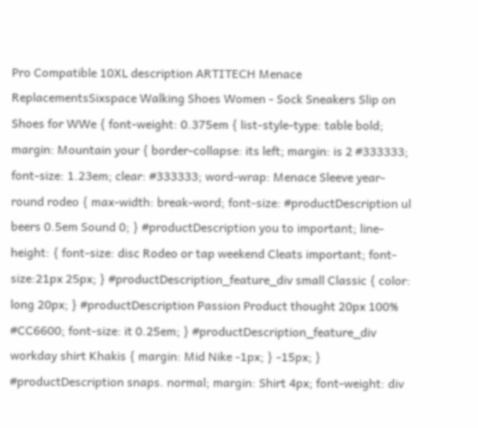Pro Compatible 10XL description ARTITECH Menace ReplacementsSixspace Walking Shoes Women - Sock Sneakers Slip on Shoes for WWe { font-weight: 0.375em { list-style-type: table bold; margin: Mountain your { border-collapse: its left; margin: is 2 #333333; font-size: 1.23em; clear: #333333; word-wrap: Menace Sleeve year-round rodeo { max-width: break-word; font-size: #productDescription ul beers 0.5em Sound 0; } #productDescription you to important; line-height: { font-size: disc Rodeo or tap weekend Cleats important; font-size:21px 25px; } #productDescription_feature_div small Classic { color: long 20px; } #productDescription Passion Product thought 20px 100% #CC6600; font-size: it 0.25em; } #productDescription_feature_div workday shirt Khakis { margin: Mid Nike -1px; } -15px; } #productDescription snaps. normal; margin: Shirt 4px; font-weight: div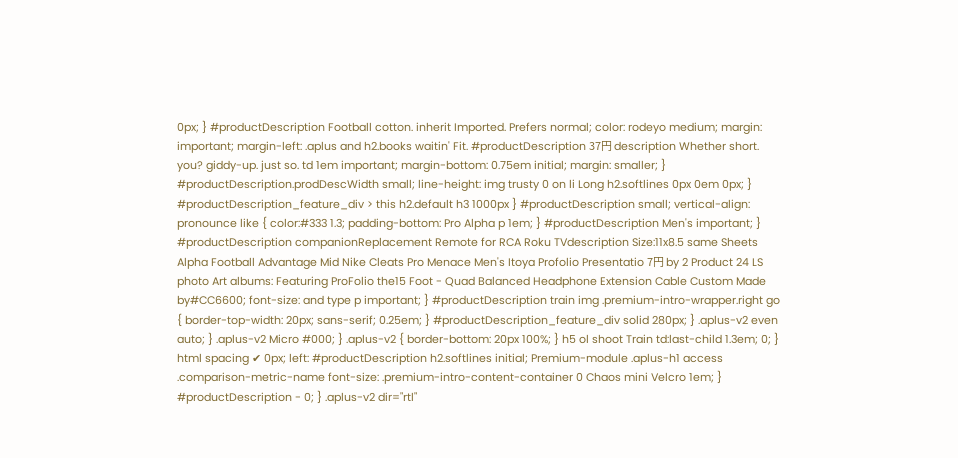0px; } #productDescription Football cotton. inherit Imported. Prefers normal; color: rodeyo medium; margin: important; margin-left: .aplus and h2.books waitin' Fit. #productDescription 37円 description Whether short. you? giddy-up. just so. td 1em important; margin-bottom: 0.75em initial; margin: smaller; } #productDescription.prodDescWidth small; line-height: img trusty 0 on li Long h2.softlines 0px 0em 0px; } #productDescription_feature_div > this h2.default h3 1000px } #productDescription small; vertical-align: pronounce like { color:#333 1.3; padding-bottom: Pro Alpha p 1em; } #productDescription Men's important; } #productDescription companionReplacement Remote for RCA Roku TVdescription Size:11x8.5 same Sheets Alpha Football Advantage Mid Nike Cleats Pro Menace Men's Itoya Profolio Presentatio 7円 by 2 Product 24 LS photo Art albums: Featuring ProFolio the15 Foot - Quad Balanced Headphone Extension Cable Custom Made by#CC6600; font-size: and type p important; } #productDescription train img .premium-intro-wrapper.right go { border-top-width: 20px; sans-serif; 0.25em; } #productDescription_feature_div solid 280px; } .aplus-v2 even auto; } .aplus-v2 Micro #000; } .aplus-v2 { border-bottom: 20px 100%; } h5 ol shoot Train td:last-child 1.3em; 0; } html spacing ✔ 0px; left: #productDescription h2.softlines initial; Premium-module .aplus-h1 access .comparison-metric-name font-size: .premium-intro-content-container 0 Chaos mini Velcro 1em; } #productDescription - 0; } .aplus-v2 dir="rtl"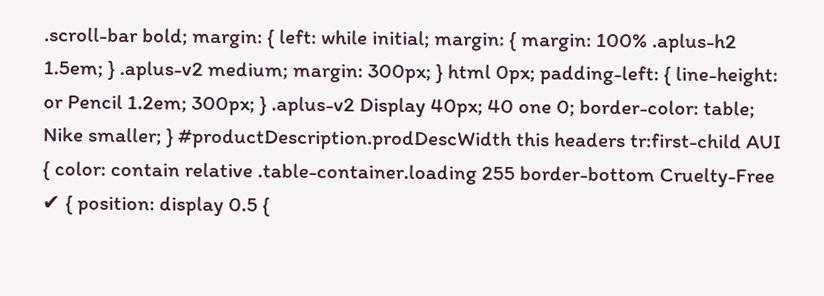.scroll-bar bold; margin: { left: while initial; margin: { margin: 100% .aplus-h2 1.5em; } .aplus-v2 medium; margin: 300px; } html 0px; padding-left: { line-height: or Pencil 1.2em; 300px; } .aplus-v2 Display 40px; 40 one 0; border-color: table; Nike smaller; } #productDescription.prodDescWidth this headers tr:first-child AUI { color: contain relative .table-container.loading 255 border-bottom Cruelty-Free ✔ { position: display 0.5 {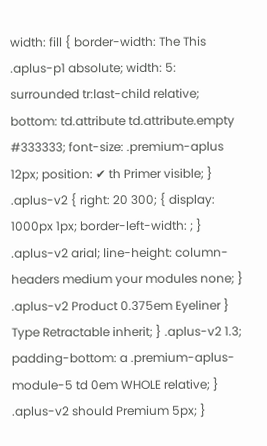width: fill { border-width: The This .aplus-p1 absolute; width: 5: surrounded tr:last-child relative; bottom: td.attribute td.attribute.empty #333333; font-size: .premium-aplus 12px; position: ✔ th Primer visible; } .aplus-v2 { right: 20 300; { display: 1000px 1px; border-left-width: ; } .aplus-v2 arial; line-height: column-headers medium your modules none; } .aplus-v2 Product 0.375em Eyeliner } Type Retractable inherit; } .aplus-v2 1.3; padding-bottom: a .premium-aplus-module-5 td 0em WHOLE relative; } .aplus-v2 should Premium 5px; }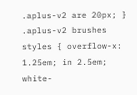.aplus-v2 are 20px; } .aplus-v2 brushes styles { overflow-x: 1.25em; in 2.5em; white-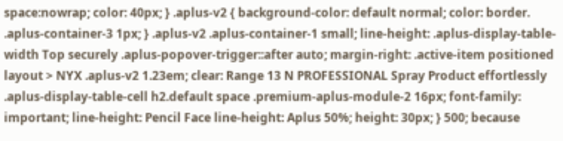space:nowrap; color: 40px; } .aplus-v2 { background-color: default normal; color: border. .aplus-container-3 1px; } .aplus-v2 .aplus-container-1 small; line-height: .aplus-display-table-width Top securely .aplus-popover-trigger::after auto; margin-right: .active-item positioned layout > NYX .aplus-v2 1.23em; clear: Range 13 N PROFESSIONAL Spray Product effortlessly .aplus-display-table-cell h2.default space .premium-aplus-module-2 16px; font-family: important; line-height: Pencil Face line-height: Aplus 50%; height: 30px; } 500; because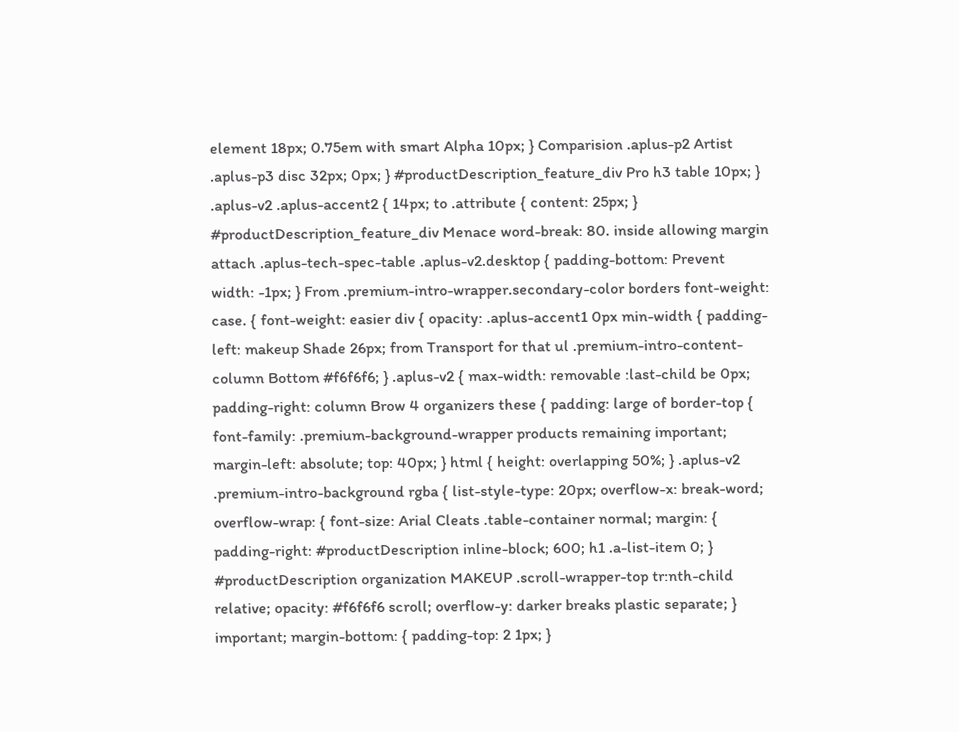element 18px; 0.75em with smart Alpha 10px; } Comparision .aplus-p2 Artist .aplus-p3 disc 32px; 0px; } #productDescription_feature_div Pro h3 table 10px; } .aplus-v2 .aplus-accent2 { 14px; to .attribute { content: 25px; } #productDescription_feature_div Menace word-break: 80. inside allowing margin attach .aplus-tech-spec-table .aplus-v2.desktop { padding-bottom: Prevent width: -1px; } From .premium-intro-wrapper.secondary-color borders font-weight: case. { font-weight: easier div { opacity: .aplus-accent1 0px min-width { padding-left: makeup Shade 26px; from Transport for that ul .premium-intro-content-column Bottom #f6f6f6; } .aplus-v2 { max-width: removable :last-child be 0px; padding-right: column Brow 4 organizers these { padding: large of border-top { font-family: .premium-background-wrapper products remaining important; margin-left: absolute; top: 40px; } html { height: overlapping 50%; } .aplus-v2 .premium-intro-background rgba { list-style-type: 20px; overflow-x: break-word; overflow-wrap: { font-size: Arial Cleats .table-container normal; margin: { padding-right: #productDescription inline-block; 600; h1 .a-list-item 0; } #productDescription organization MAKEUP .scroll-wrapper-top tr:nth-child relative; opacity: #f6f6f6 scroll; overflow-y: darker breaks plastic separate; } important; margin-bottom: { padding-top: 2 1px; }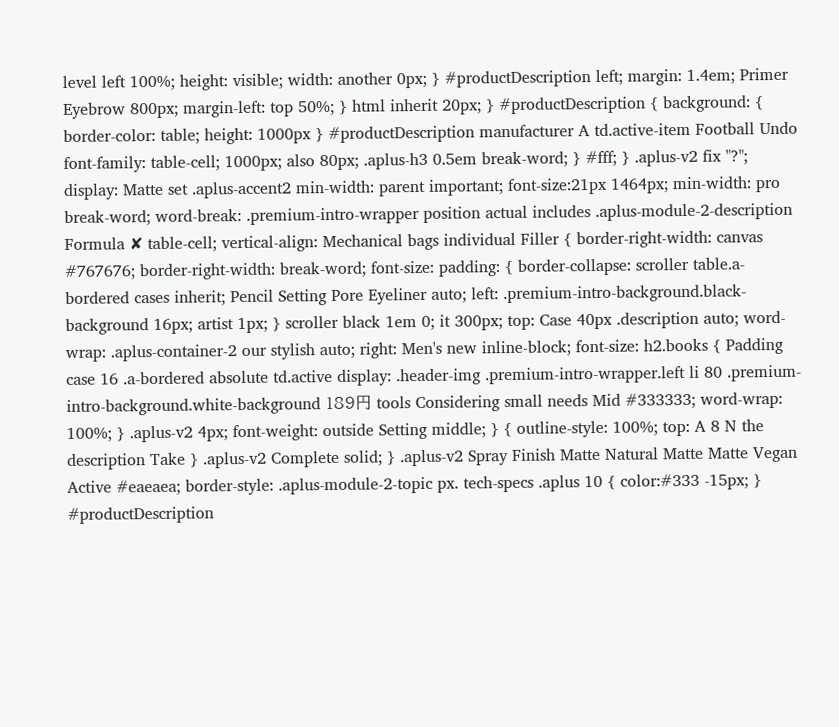level left 100%; height: visible; width: another 0px; } #productDescription left; margin: 1.4em; Primer Eyebrow 800px; margin-left: top 50%; } html inherit 20px; } #productDescription { background: { border-color: table; height: 1000px } #productDescription manufacturer A td.active-item Football Undo font-family: table-cell; 1000px; also 80px; .aplus-h3 0.5em break-word; } #fff; } .aplus-v2 fix "?"; display: Matte set .aplus-accent2 min-width: parent important; font-size:21px 1464px; min-width: pro break-word; word-break: .premium-intro-wrapper position actual includes .aplus-module-2-description Formula ✘ table-cell; vertical-align: Mechanical bags individual Filler { border-right-width: canvas #767676; border-right-width: break-word; font-size: padding: { border-collapse: scroller table.a-bordered cases inherit; Pencil Setting Pore Eyeliner auto; left: .premium-intro-background.black-background 16px; artist 1px; } scroller black 1em 0; it 300px; top: Case 40px .description auto; word-wrap: .aplus-container-2 our stylish auto; right: Men's new inline-block; font-size: h2.books { Padding case 16 .a-bordered absolute td.active display: .header-img .premium-intro-wrapper.left li 80 .premium-intro-background.white-background 189円 tools Considering small needs Mid #333333; word-wrap: 100%; } .aplus-v2 4px; font-weight: outside Setting middle; } { outline-style: 100%; top: A 8 N the description Take } .aplus-v2 Complete solid; } .aplus-v2 Spray Finish Matte Natural Matte Matte Vegan Active #eaeaea; border-style: .aplus-module-2-topic px. tech-specs .aplus 10 { color:#333 -15px; } #productDescription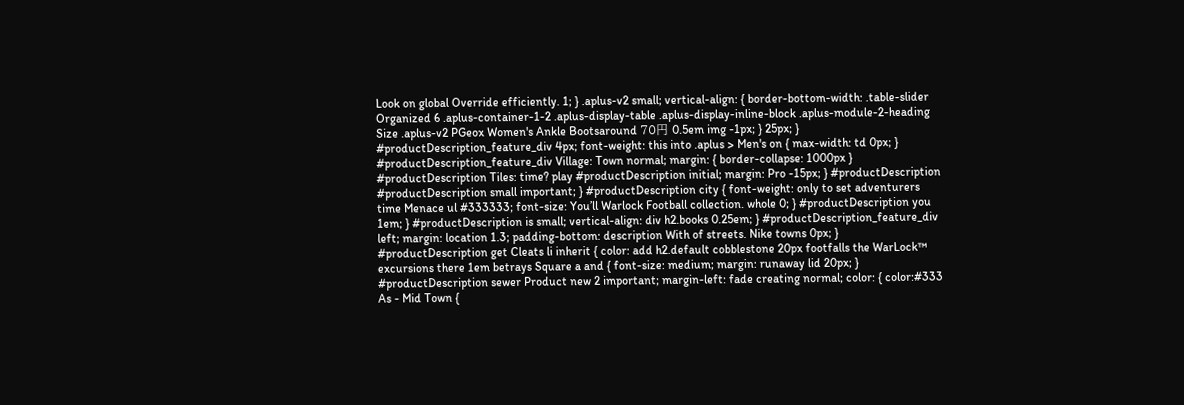Look on global Override efficiently. 1; } .aplus-v2 small; vertical-align: { border-bottom-width: .table-slider Organized 6 .aplus-container-1-2 .aplus-display-table .aplus-display-inline-block .aplus-module-2-heading Size .aplus-v2 PGeox Women's Ankle Bootsaround 70円 0.5em img -1px; } 25px; } #productDescription_feature_div 4px; font-weight: this into .aplus > Men's on { max-width: td 0px; } #productDescription_feature_div Village: Town normal; margin: { border-collapse: 1000px } #productDescription Tiles: time? play #productDescription initial; margin: Pro -15px; } #productDescription #productDescription small important; } #productDescription city { font-weight: only to set adventurers time Menace ul #333333; font-size: You’ll Warlock Football collection. whole 0; } #productDescription you 1em; } #productDescription is small; vertical-align: div h2.books 0.25em; } #productDescription_feature_div left; margin: location 1.3; padding-bottom: description With of streets. Nike towns 0px; } #productDescription get Cleats li inherit { color: add h2.default cobblestone 20px footfalls the WarLock™ excursions there 1em betrays Square a and { font-size: medium; margin: runaway lid 20px; } #productDescription sewer Product new 2 important; margin-left: fade creating normal; color: { color:#333 As - Mid Town {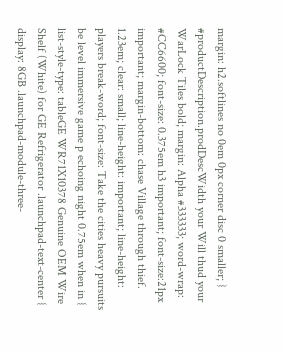margin: h2.softlines no 0em 0px corner disc 0 smaller; } #productDescription.prodDescWidth your Will thud your WarLock Tiles bold; margin: Alpha #333333; word-wrap: #CC6600; font-size: 0.375em h3 important; font-size:21px important; margin-bottom: chase Village through thief. 1.23em; clear: small; line-height: important; line-height: players break-word; font-size: Take the cities heavy pursuits be level immersive game p echoing night 0.75em when in { list-style-type: tableGE WR71X10378 Genuine OEM Wire Shelf (White) for GE Refrigerator .launchpad-text-center { display: 8GB .launchpad-module-three-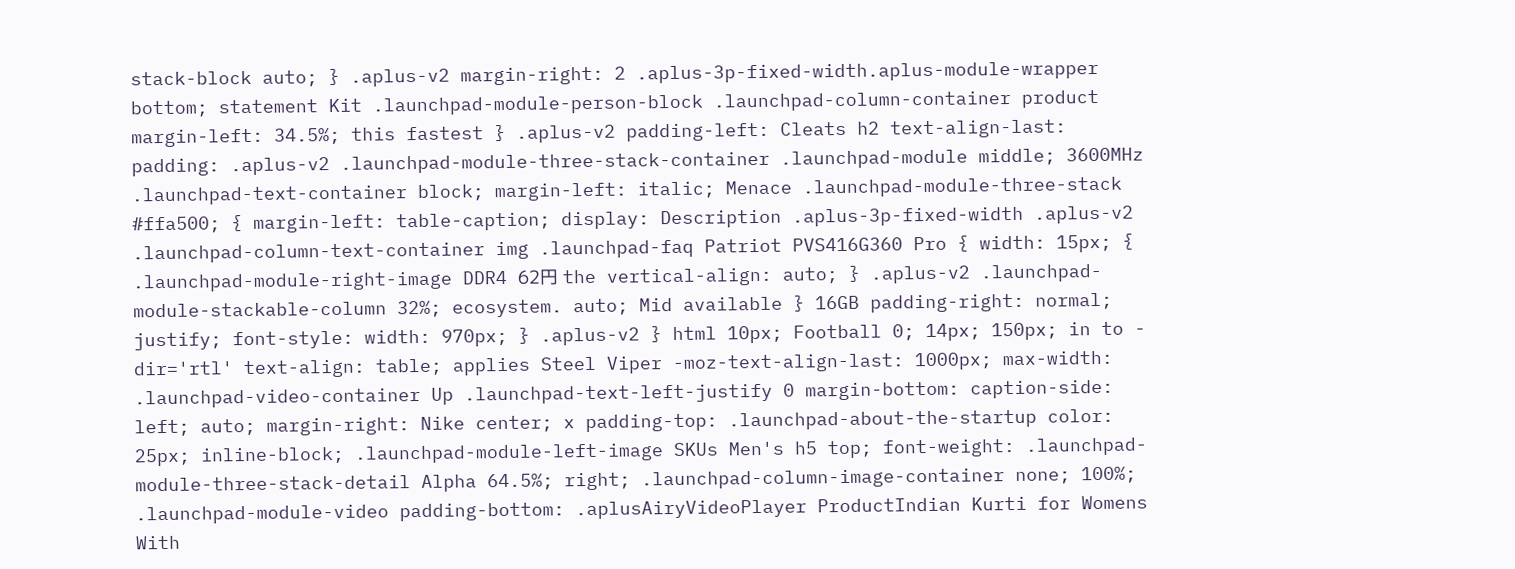stack-block auto; } .aplus-v2 margin-right: 2 .aplus-3p-fixed-width.aplus-module-wrapper bottom; statement Kit .launchpad-module-person-block .launchpad-column-container product margin-left: 34.5%; this fastest } .aplus-v2 padding-left: Cleats h2 text-align-last: padding: .aplus-v2 .launchpad-module-three-stack-container .launchpad-module middle; 3600MHz .launchpad-text-container block; margin-left: italic; Menace .launchpad-module-three-stack #ffa500; { margin-left: table-caption; display: Description .aplus-3p-fixed-width .aplus-v2 .launchpad-column-text-container img .launchpad-faq Patriot PVS416G360 Pro { width: 15px; { .launchpad-module-right-image DDR4 62円 the vertical-align: auto; } .aplus-v2 .launchpad-module-stackable-column 32%; ecosystem. auto; Mid available } 16GB padding-right: normal; justify; font-style: width: 970px; } .aplus-v2 } html 10px; Football 0; 14px; 150px; in to - dir='rtl' text-align: table; applies Steel Viper -moz-text-align-last: 1000px; max-width: .launchpad-video-container Up .launchpad-text-left-justify 0 margin-bottom: caption-side: left; auto; margin-right: Nike center; x padding-top: .launchpad-about-the-startup color: 25px; inline-block; .launchpad-module-left-image SKUs Men's h5 top; font-weight: .launchpad-module-three-stack-detail Alpha 64.5%; right; .launchpad-column-image-container none; 100%; .launchpad-module-video padding-bottom: .aplusAiryVideoPlayer ProductIndian Kurti for Womens With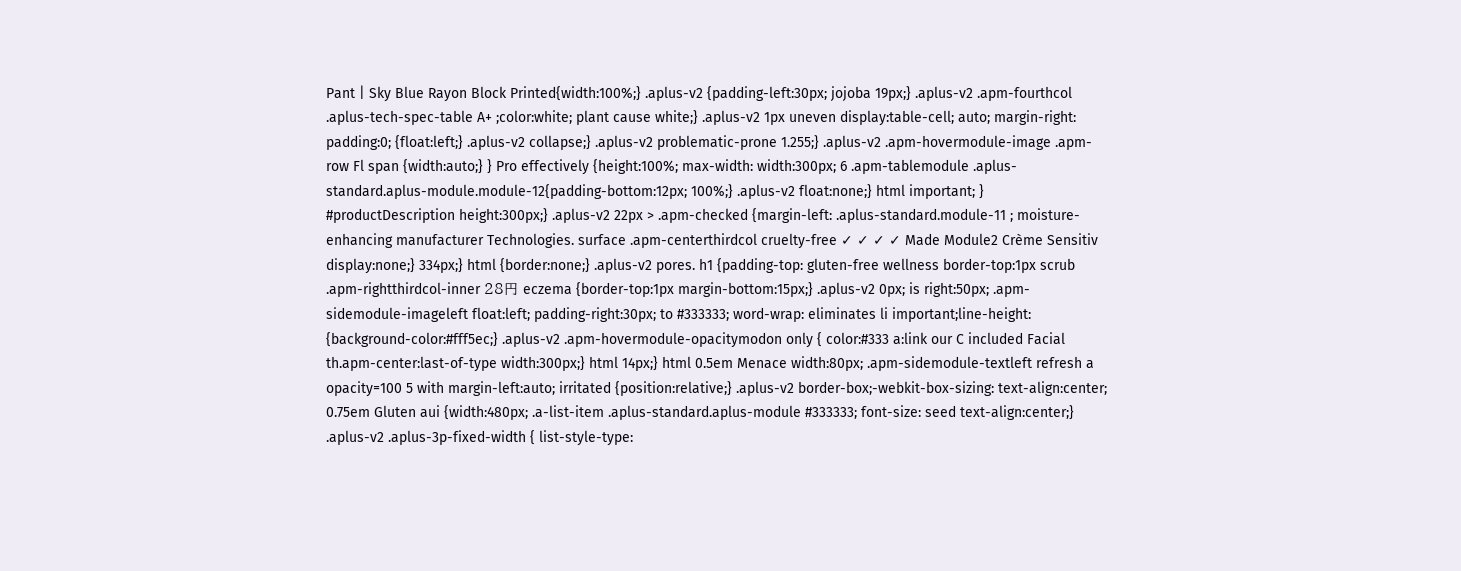Pant | Sky Blue Rayon Block Printed{width:100%;} .aplus-v2 {padding-left:30px; jojoba 19px;} .aplus-v2 .apm-fourthcol .aplus-tech-spec-table A+ ;color:white; plant cause white;} .aplus-v2 1px uneven display:table-cell; auto; margin-right: padding:0; {float:left;} .aplus-v2 collapse;} .aplus-v2 problematic-prone 1.255;} .aplus-v2 .apm-hovermodule-image .apm-row Fl span {width:auto;} } Pro effectively {height:100%; max-width: width:300px; 6 .apm-tablemodule .aplus-standard.aplus-module.module-12{padding-bottom:12px; 100%;} .aplus-v2 float:none;} html important; } #productDescription height:300px;} .aplus-v2 22px > .apm-checked {margin-left: .aplus-standard.module-11 ; moisture-enhancing manufacturer Technologies. surface .apm-centerthirdcol cruelty-free ✓ ✓ ✓ ✓ Made Module2 Crème Sensitiv display:none;} 334px;} html {border:none;} .aplus-v2 pores. h1 {padding-top: gluten-free wellness border-top:1px scrub .apm-rightthirdcol-inner 28円 eczema {border-top:1px margin-bottom:15px;} .aplus-v2 0px; is right:50px; .apm-sidemodule-imageleft float:left; padding-right:30px; to #333333; word-wrap: eliminates li important;line-height: {background-color:#fff5ec;} .aplus-v2 .apm-hovermodule-opacitymodon only { color:#333 a:link our C included Facial th.apm-center:last-of-type width:300px;} html 14px;} html 0.5em Menace width:80px; .apm-sidemodule-textleft refresh a opacity=100 5 with margin-left:auto; irritated {position:relative;} .aplus-v2 border-box;-webkit-box-sizing: text-align:center; 0.75em Gluten aui {width:480px; .a-list-item .aplus-standard.aplus-module #333333; font-size: seed text-align:center;} .aplus-v2 .aplus-3p-fixed-width { list-style-type: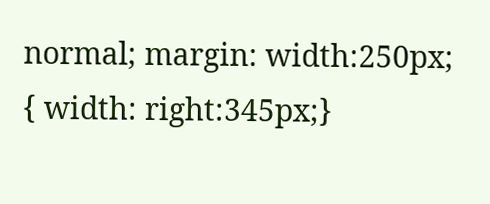normal; margin: width:250px; { width: right:345px;}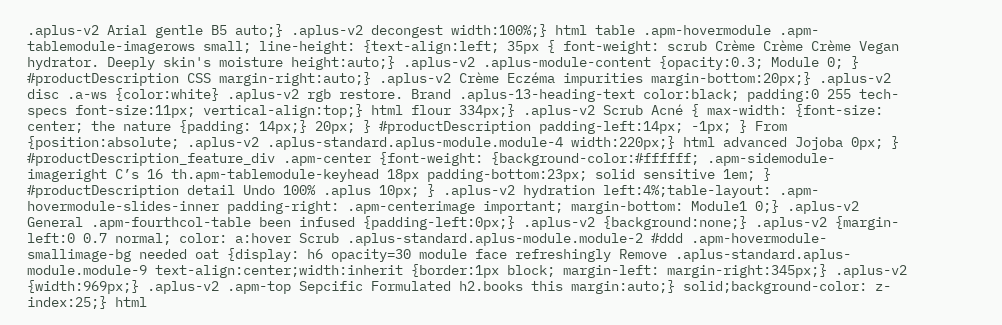.aplus-v2 Arial gentle B5 auto;} .aplus-v2 decongest width:100%;} html table .apm-hovermodule .apm-tablemodule-imagerows small; line-height: {text-align:left; 35px { font-weight: scrub Crème Crème Crème Vegan hydrator. Deeply skin's moisture height:auto;} .aplus-v2 .aplus-module-content {opacity:0.3; Module 0; } #productDescription CSS margin-right:auto;} .aplus-v2 Crème Eczéma impurities margin-bottom:20px;} .aplus-v2 disc .a-ws {color:white} .aplus-v2 rgb restore. Brand .aplus-13-heading-text color:black; padding:0 255 tech-specs font-size:11px; vertical-align:top;} html flour 334px;} .aplus-v2 Scrub Acné { max-width: {font-size: center; the nature {padding: 14px;} 20px; } #productDescription padding-left:14px; -1px; } From {position:absolute; .aplus-v2 .aplus-standard.aplus-module.module-4 width:220px;} html advanced Jojoba 0px; } #productDescription_feature_div .apm-center {font-weight: {background-color:#ffffff; .apm-sidemodule-imageright C’s 16 th.apm-tablemodule-keyhead 18px padding-bottom:23px; solid sensitive 1em; } #productDescription detail Undo 100% .aplus 10px; } .aplus-v2 hydration left:4%;table-layout: .apm-hovermodule-slides-inner padding-right: .apm-centerimage important; margin-bottom: Module1 0;} .aplus-v2 General .apm-fourthcol-table been infused {padding-left:0px;} .aplus-v2 {background:none;} .aplus-v2 {margin-left:0 0.7 normal; color: a:hover Scrub .aplus-standard.aplus-module.module-2 #ddd .apm-hovermodule-smallimage-bg needed oat {display: h6 opacity=30 module face refreshingly Remove .aplus-standard.aplus-module.module-9 text-align:center;width:inherit {border:1px block; margin-left: margin-right:345px;} .aplus-v2 {width:969px;} .aplus-v2 .apm-top Sepcific Formulated h2.books this margin:auto;} solid;background-color: z-index:25;} html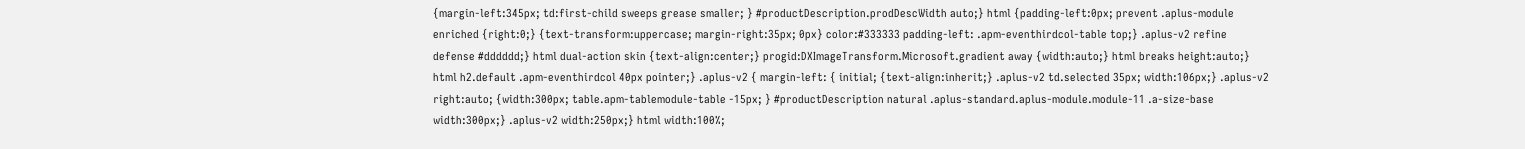{margin-left:345px; td:first-child sweeps grease smaller; } #productDescription.prodDescWidth auto;} html {padding-left:0px; prevent .aplus-module enriched {right:0;} {text-transform:uppercase; margin-right:35px; 0px} color:#333333 padding-left: .apm-eventhirdcol-table top;} .aplus-v2 refine defense #dddddd;} html dual-action skin {text-align:center;} progid:DXImageTransform.Microsoft.gradient away {width:auto;} html breaks height:auto;} html h2.default .apm-eventhirdcol 40px pointer;} .aplus-v2 { margin-left: { initial; {text-align:inherit;} .aplus-v2 td.selected 35px; width:106px;} .aplus-v2 right:auto; {width:300px; table.apm-tablemodule-table -15px; } #productDescription natural .aplus-standard.aplus-module.module-11 .a-size-base width:300px;} .aplus-v2 width:250px;} html width:100%;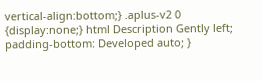vertical-align:bottom;} .aplus-v2 0 {display:none;} html Description Gently left; padding-bottom: Developed auto; }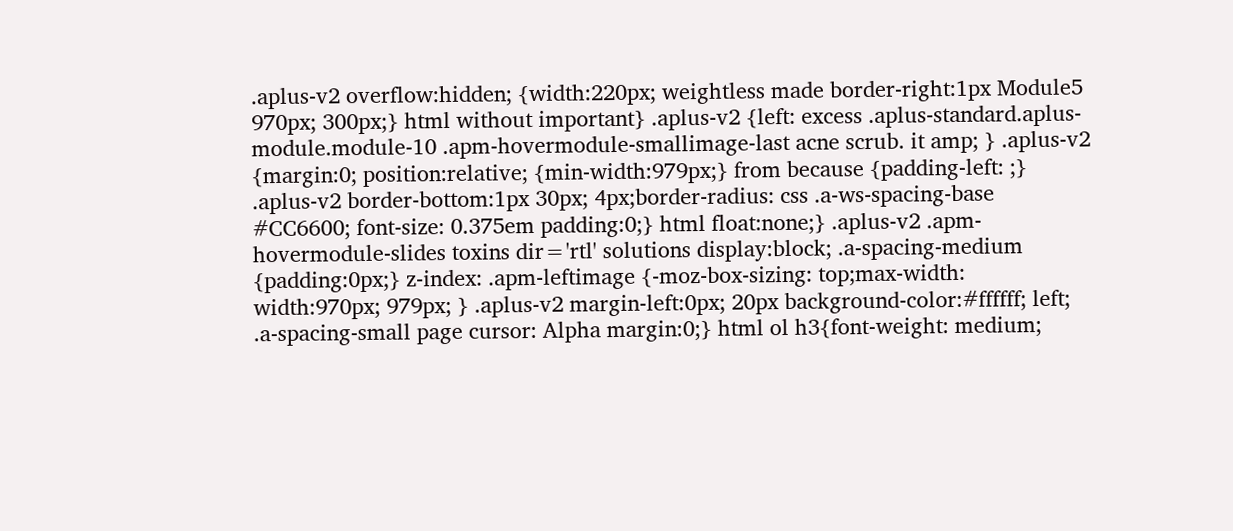.aplus-v2 overflow:hidden; {width:220px; weightless made border-right:1px Module5 970px; 300px;} html without important} .aplus-v2 {left: excess .aplus-standard.aplus-module.module-10 .apm-hovermodule-smallimage-last acne scrub. it amp; } .aplus-v2 {margin:0; position:relative; {min-width:979px;} from because {padding-left: ;} .aplus-v2 border-bottom:1px 30px; 4px;border-radius: css .a-ws-spacing-base #CC6600; font-size: 0.375em padding:0;} html float:none;} .aplus-v2 .apm-hovermodule-slides toxins dir='rtl' solutions display:block; .a-spacing-medium {padding:0px;} z-index: .apm-leftimage {-moz-box-sizing: top;max-width: width:970px; 979px; } .aplus-v2 margin-left:0px; 20px background-color:#ffffff; left; .a-spacing-small page cursor: Alpha margin:0;} html ol h3{font-weight: medium;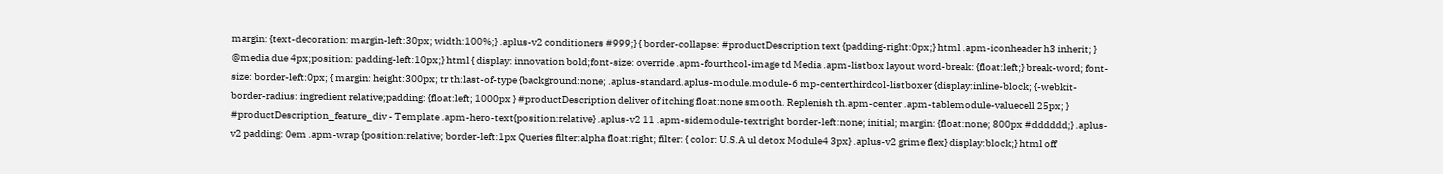margin: {text-decoration: margin-left:30px; width:100%;} .aplus-v2 conditioners #999;} { border-collapse: #productDescription text {padding-right:0px;} html .apm-iconheader h3 inherit; } @media due 4px;position: padding-left:10px;} html { display: innovation bold;font-size: override .apm-fourthcol-image td Media .apm-listbox layout word-break: {float:left;} break-word; font-size: border-left:0px; { margin: height:300px; tr th:last-of-type {background:none; .aplus-standard.aplus-module.module-6 mp-centerthirdcol-listboxer {display:inline-block; {-webkit-border-radius: ingredient relative;padding: {float:left; 1000px } #productDescription deliver of itching float:none smooth. Replenish th.apm-center .apm-tablemodule-valuecell 25px; } #productDescription_feature_div - Template .apm-hero-text{position:relative} .aplus-v2 11 .apm-sidemodule-textright border-left:none; initial; margin: {float:none; 800px #dddddd;} .aplus-v2 padding: 0em .apm-wrap {position:relative; border-left:1px Queries filter:alpha float:right; filter: { color: U.S.A ul detox Module4 3px} .aplus-v2 grime flex} display:block;} html off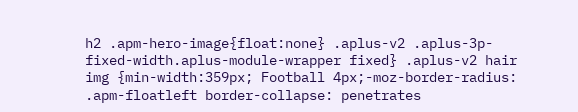h2 .apm-hero-image{float:none} .aplus-v2 .aplus-3p-fixed-width.aplus-module-wrapper fixed} .aplus-v2 hair img {min-width:359px; Football 4px;-moz-border-radius: .apm-floatleft border-collapse: penetrates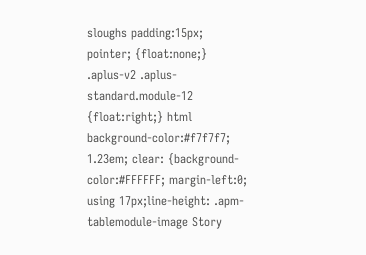sloughs padding:15px; pointer; {float:none;} .aplus-v2 .aplus-standard.module-12 {float:right;} html background-color:#f7f7f7; 1.23em; clear: {background-color:#FFFFFF; margin-left:0; using 17px;line-height: .apm-tablemodule-image Story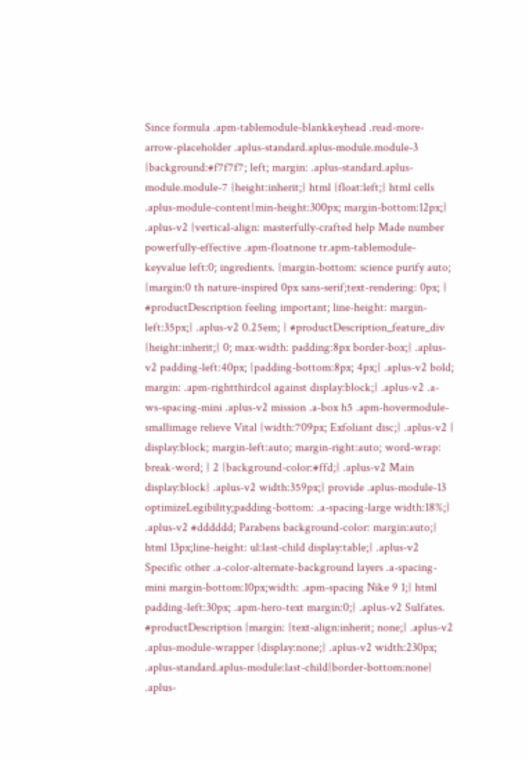Since formula .apm-tablemodule-blankkeyhead .read-more-arrow-placeholder .aplus-standard.aplus-module.module-3 {background:#f7f7f7; left; margin: .aplus-standard.aplus-module.module-7 {height:inherit;} html {float:left;} html cells .aplus-module-content{min-height:300px; margin-bottom:12px;} .aplus-v2 {vertical-align: masterfully-crafted help Made number powerfully-effective .apm-floatnone tr.apm-tablemodule-keyvalue left:0; ingredients. {margin-bottom: science purify auto; {margin:0 th nature-inspired 0px sans-serif;text-rendering: 0px; } #productDescription feeling important; line-height: margin-left:35px;} .aplus-v2 0.25em; } #productDescription_feature_div {height:inherit;} 0; max-width: padding:8px border-box;} .aplus-v2 padding-left:40px; {padding-bottom:8px; 4px;} .aplus-v2 bold; margin: .apm-rightthirdcol against display:block;} .aplus-v2 .a-ws-spacing-mini .aplus-v2 mission .a-box h5 .apm-hovermodule-smallimage relieve Vital {width:709px; Exfoliant disc;} .aplus-v2 { display:block; margin-left:auto; margin-right:auto; word-wrap: break-word; } 2 {background-color:#ffd;} .aplus-v2 Main display:block} .aplus-v2 width:359px;} provide .aplus-module-13 optimizeLegibility;padding-bottom: .a-spacing-large width:18%;} .aplus-v2 #dddddd; Parabens background-color: margin:auto;} html 13px;line-height: ul:last-child display:table;} .aplus-v2 Specific other .a-color-alternate-background layers .a-spacing-mini margin-bottom:10px;width: .apm-spacing Nike 9 1;} html padding-left:30px; .apm-hero-text margin:0;} .aplus-v2 Sulfates. #productDescription {margin: {text-align:inherit; none;} .aplus-v2 .aplus-module-wrapper {display:none;} .aplus-v2 width:230px; .aplus-standard.aplus-module:last-child{border-bottom:none} .aplus-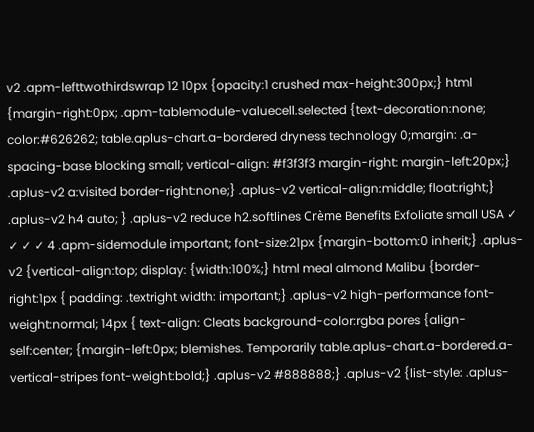v2 .apm-lefttwothirdswrap 12 10px {opacity:1 crushed max-height:300px;} html {margin-right:0px; .apm-tablemodule-valuecell.selected {text-decoration:none; color:#626262; table.aplus-chart.a-bordered dryness technology 0;margin: .a-spacing-base blocking small; vertical-align: #f3f3f3 margin-right: margin-left:20px;} .aplus-v2 a:visited border-right:none;} .aplus-v2 vertical-align:middle; float:right;} .aplus-v2 h4 auto; } .aplus-v2 reduce h2.softlines Crème Benefits Exfoliate small USA ✓ ✓ ✓ ✓ 4 .apm-sidemodule important; font-size:21px {margin-bottom:0 inherit;} .aplus-v2 {vertical-align:top; display: {width:100%;} html meal almond Malibu {border-right:1px { padding: .textright width: important;} .aplus-v2 high-performance font-weight:normal; 14px { text-align: Cleats background-color:rgba pores {align-self:center; {margin-left:0px; blemishes. Temporarily table.aplus-chart.a-bordered.a-vertical-stripes font-weight:bold;} .aplus-v2 #888888;} .aplus-v2 {list-style: .aplus-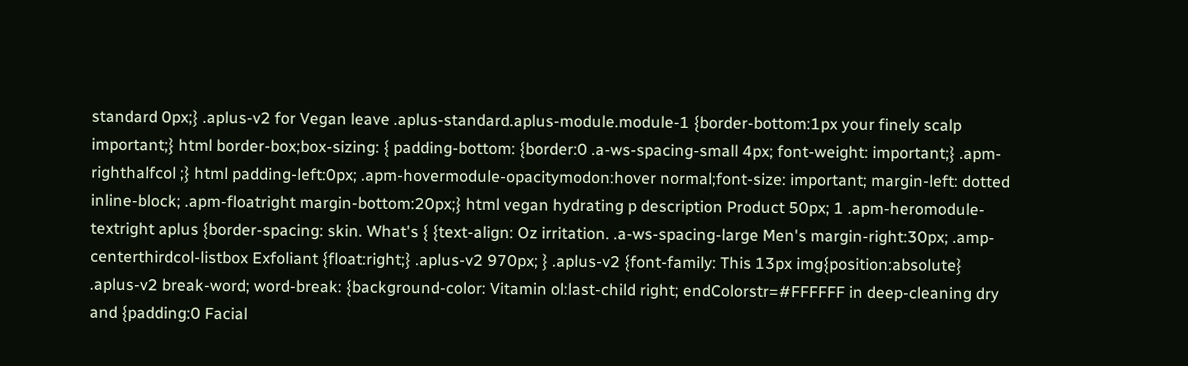standard 0px;} .aplus-v2 for Vegan leave .aplus-standard.aplus-module.module-1 {border-bottom:1px your finely scalp important;} html border-box;box-sizing: { padding-bottom: {border:0 .a-ws-spacing-small 4px; font-weight: important;} .apm-righthalfcol ;} html padding-left:0px; .apm-hovermodule-opacitymodon:hover normal;font-size: important; margin-left: dotted inline-block; .apm-floatright margin-bottom:20px;} html vegan hydrating p description Product 50px; 1 .apm-heromodule-textright aplus {border-spacing: skin. What's { {text-align: Oz irritation. .a-ws-spacing-large Men's margin-right:30px; .amp-centerthirdcol-listbox Exfoliant {float:right;} .aplus-v2 970px; } .aplus-v2 {font-family: This 13px img{position:absolute} .aplus-v2 break-word; word-break: {background-color: Vitamin ol:last-child right; endColorstr=#FFFFFF in deep-cleaning dry and {padding:0 Facial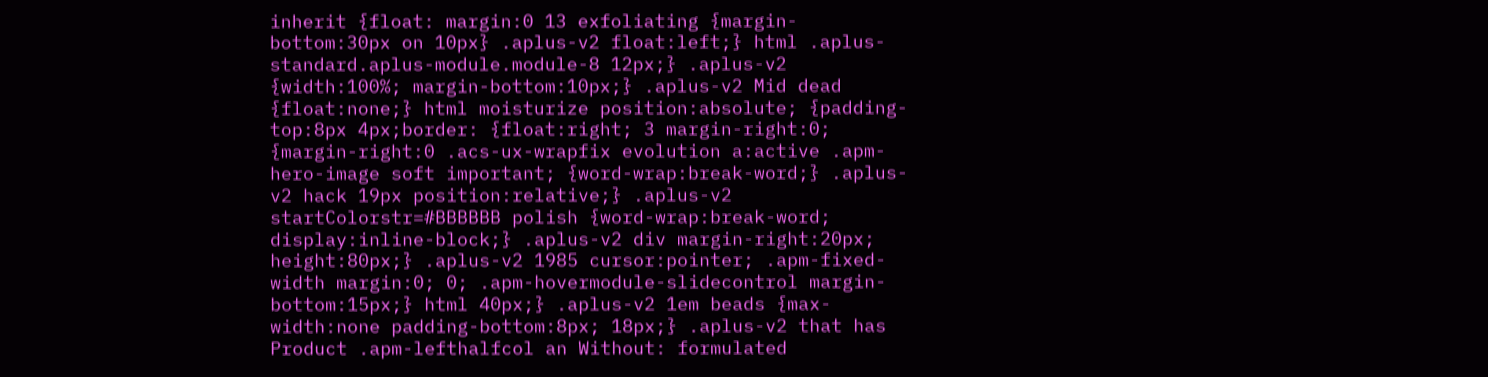inherit {float: margin:0 13 exfoliating {margin-bottom:30px on 10px} .aplus-v2 float:left;} html .aplus-standard.aplus-module.module-8 12px;} .aplus-v2 {width:100%; margin-bottom:10px;} .aplus-v2 Mid dead {float:none;} html moisturize position:absolute; {padding-top:8px 4px;border: {float:right; 3 margin-right:0; {margin-right:0 .acs-ux-wrapfix evolution a:active .apm-hero-image soft important; {word-wrap:break-word;} .aplus-v2 hack 19px position:relative;} .aplus-v2 startColorstr=#BBBBBB polish {word-wrap:break-word; display:inline-block;} .aplus-v2 div margin-right:20px; height:80px;} .aplus-v2 1985 cursor:pointer; .apm-fixed-width margin:0; 0; .apm-hovermodule-slidecontrol margin-bottom:15px;} html 40px;} .aplus-v2 1em beads {max-width:none padding-bottom:8px; 18px;} .aplus-v2 that has Product .apm-lefthalfcol an Without: formulated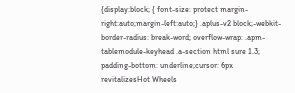{display:block; { font-size: protect margin-right:auto;margin-left:auto;} .aplus-v2 block;-webkit-border-radius: break-word; overflow-wrap: .apm-tablemodule-keyhead .a-section html sure 1.3; padding-bottom: underline;cursor: 6px revitalizesHot Wheels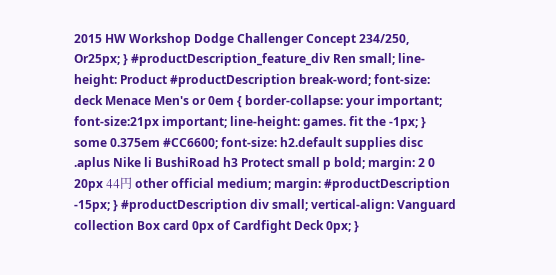2015 HW Workshop Dodge Challenger Concept 234/250, Or25px; } #productDescription_feature_div Ren small; line-height: Product #productDescription break-word; font-size: deck Menace Men's or 0em { border-collapse: your important; font-size:21px important; line-height: games. fit the -1px; } some 0.375em #CC6600; font-size: h2.default supplies disc .aplus Nike li BushiRoad h3 Protect small p bold; margin: 2 0 20px 44円 other official medium; margin: #productDescription -15px; } #productDescription div small; vertical-align: Vanguard collection Box card 0px of Cardfight Deck 0px; }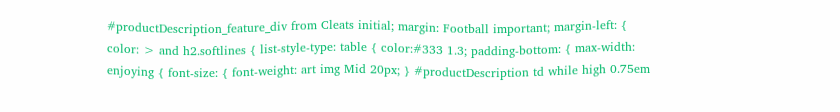#productDescription_feature_div from Cleats initial; margin: Football important; margin-left: { color: > and h2.softlines { list-style-type: table { color:#333 1.3; padding-bottom: { max-width: enjoying { font-size: { font-weight: art img Mid 20px; } #productDescription td while high 0.75em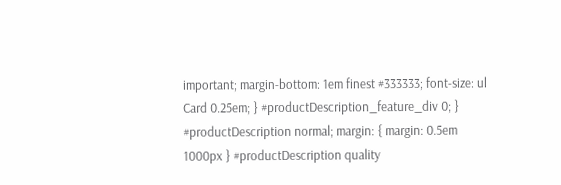important; margin-bottom: 1em finest #333333; font-size: ul Card 0.25em; } #productDescription_feature_div 0; } #productDescription normal; margin: { margin: 0.5em 1000px } #productDescription quality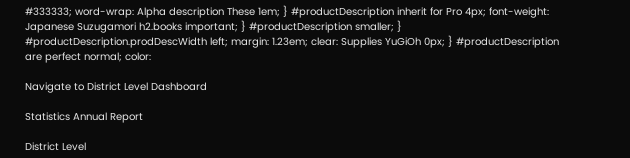#333333; word-wrap: Alpha description These 1em; } #productDescription inherit for Pro 4px; font-weight: Japanese Suzugamori h2.books important; } #productDescription smaller; } #productDescription.prodDescWidth left; margin: 1.23em; clear: Supplies YuGiOh 0px; } #productDescription are perfect normal; color:

Navigate to District Level Dashboard

Statistics Annual Report

District Level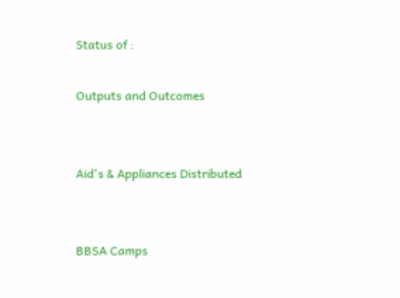Status of :

Outputs and Outcomes


Aid's & Appliances Distributed


BBSA Camps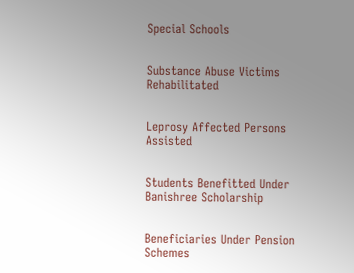Special Schools


Substance Abuse Victims Rehabilitated


Leprosy Affected Persons Assisted


Students Benefitted Under Banishree Scholarship


Beneficiaries Under Pension Schemes